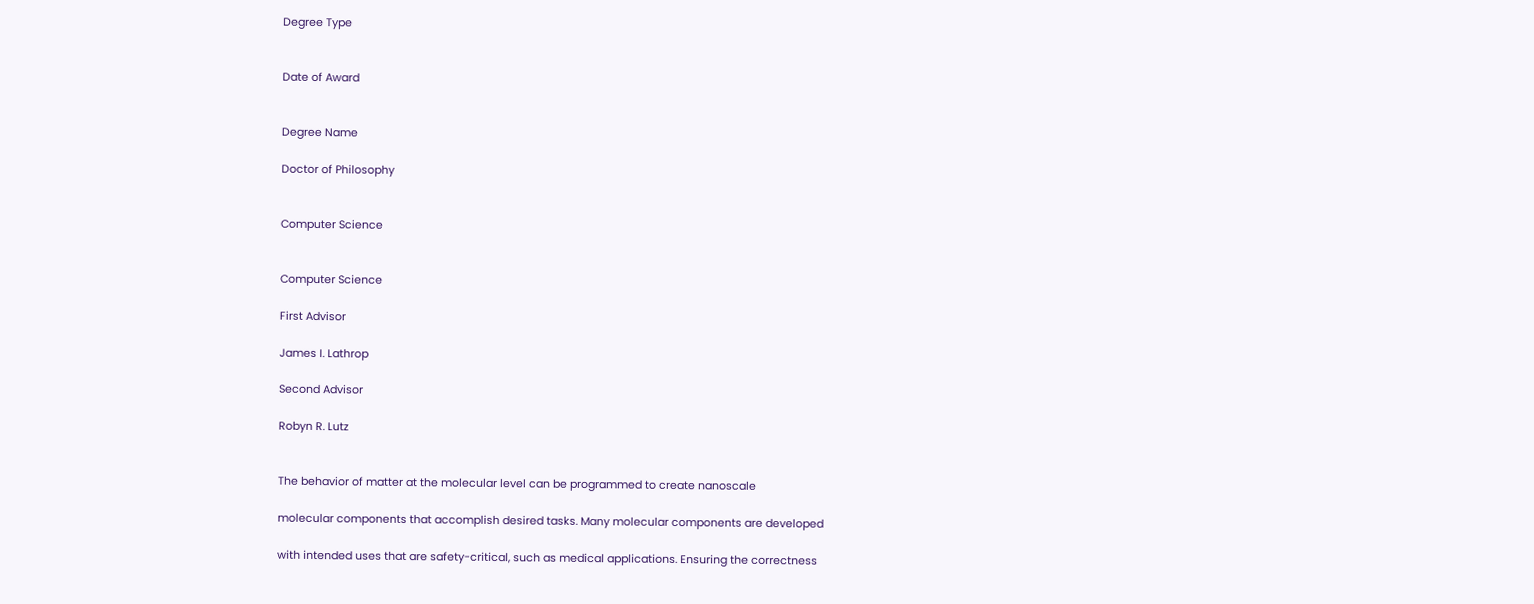Degree Type


Date of Award


Degree Name

Doctor of Philosophy


Computer Science


Computer Science

First Advisor

James I. Lathrop

Second Advisor

Robyn R. Lutz


The behavior of matter at the molecular level can be programmed to create nanoscale

molecular components that accomplish desired tasks. Many molecular components are developed

with intended uses that are safety-critical, such as medical applications. Ensuring the correctness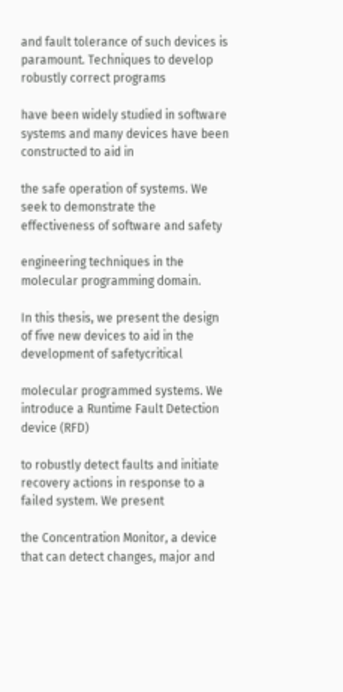and fault tolerance of such devices is paramount. Techniques to develop robustly correct programs

have been widely studied in software systems and many devices have been constructed to aid in

the safe operation of systems. We seek to demonstrate the effectiveness of software and safety

engineering techniques in the molecular programming domain.

In this thesis, we present the design of five new devices to aid in the development of safetycritical

molecular programmed systems. We introduce a Runtime Fault Detection device (RFD)

to robustly detect faults and initiate recovery actions in response to a failed system. We present

the Concentration Monitor, a device that can detect changes, major and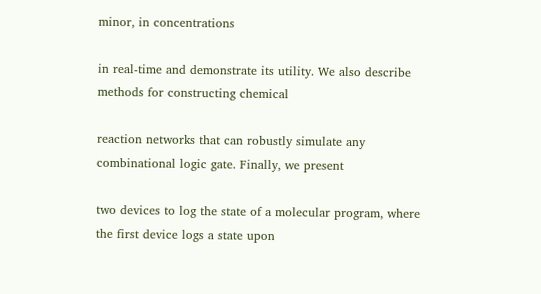minor, in concentrations

in real-time and demonstrate its utility. We also describe methods for constructing chemical

reaction networks that can robustly simulate any combinational logic gate. Finally, we present

two devices to log the state of a molecular program, where the first device logs a state upon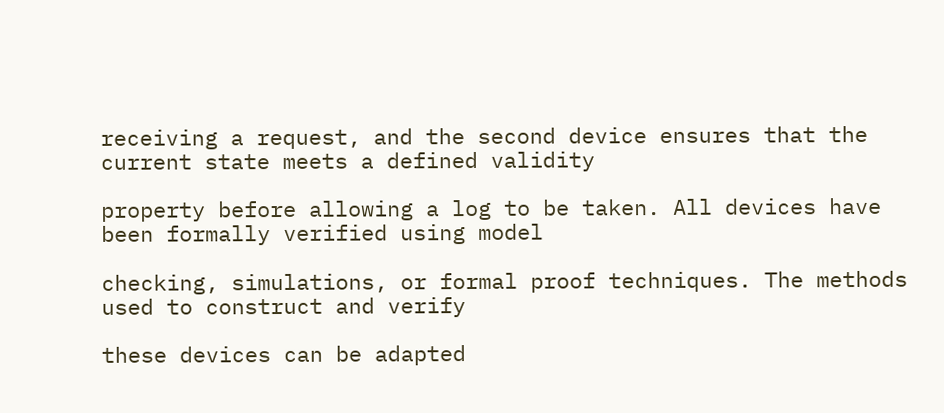receiving a request, and the second device ensures that the current state meets a defined validity

property before allowing a log to be taken. All devices have been formally verified using model

checking, simulations, or formal proof techniques. The methods used to construct and verify

these devices can be adapted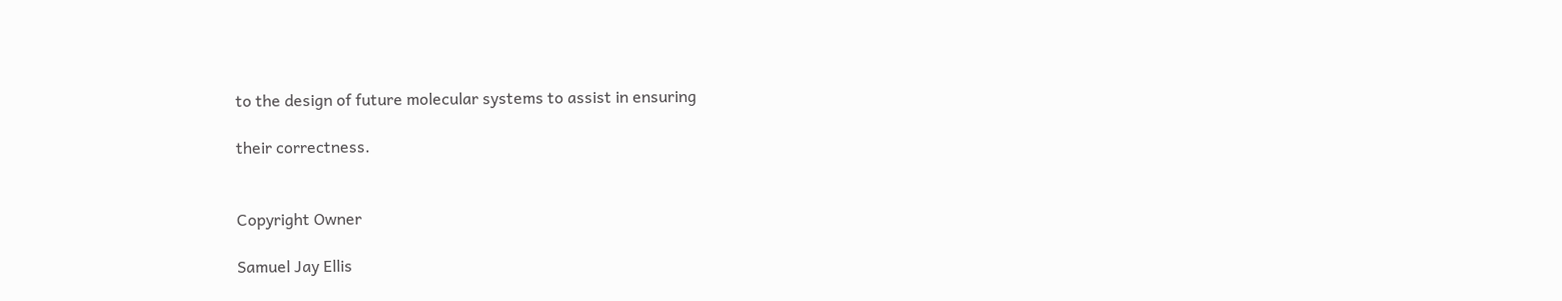to the design of future molecular systems to assist in ensuring

their correctness.


Copyright Owner

Samuel Jay Ellis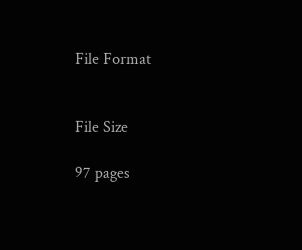File Format


File Size

97 pages